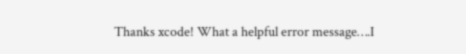Thanks xcode! What a helpful error message….I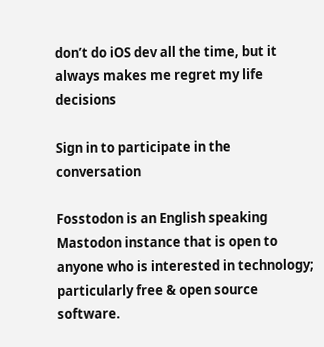don’t do iOS dev all the time, but it always makes me regret my life decisions

Sign in to participate in the conversation

Fosstodon is an English speaking Mastodon instance that is open to anyone who is interested in technology; particularly free & open source software.